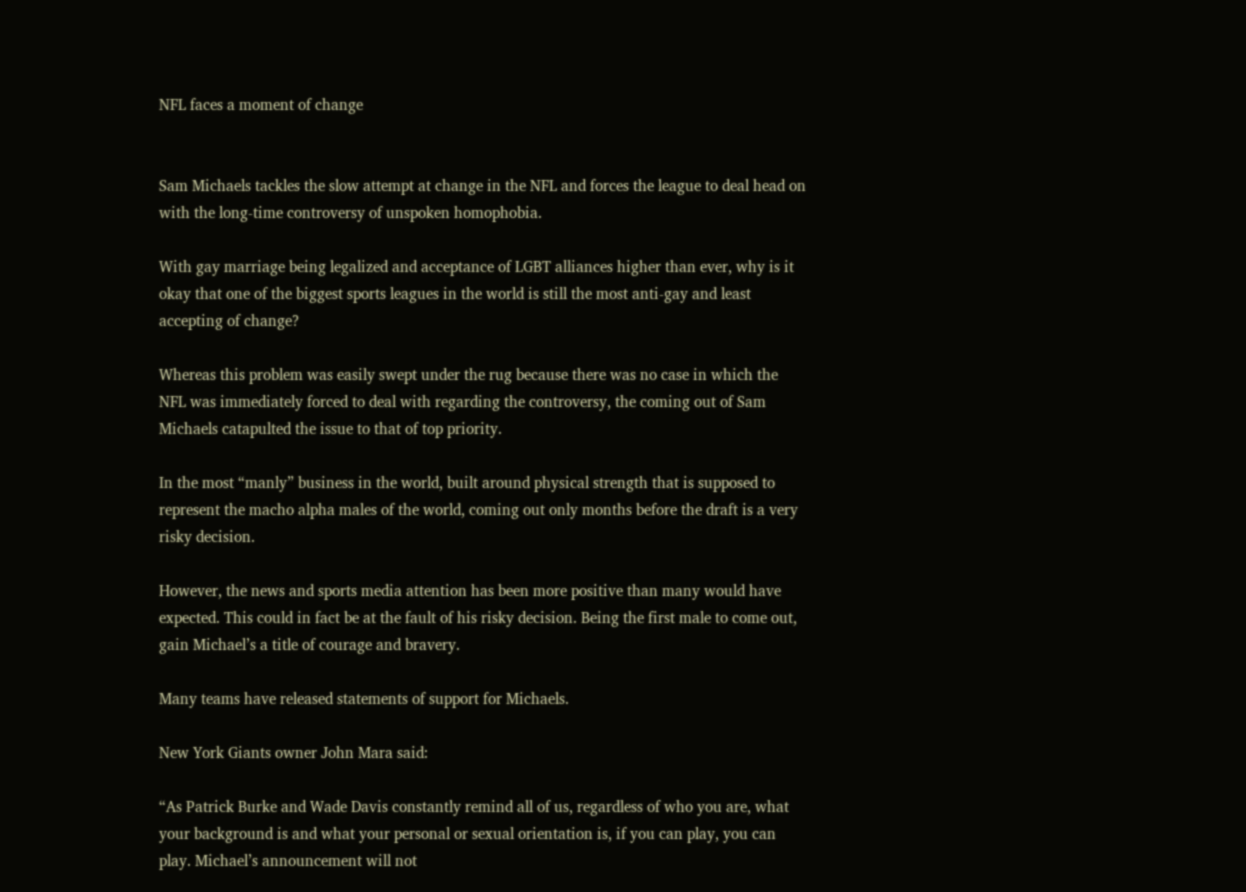NFL faces a moment of change


Sam Michaels tackles the slow attempt at change in the NFL and forces the league to deal head on with the long-time controversy of unspoken homophobia.

With gay marriage being legalized and acceptance of LGBT alliances higher than ever, why is it okay that one of the biggest sports leagues in the world is still the most anti-gay and least accepting of change?

Whereas this problem was easily swept under the rug because there was no case in which the NFL was immediately forced to deal with regarding the controversy, the coming out of Sam Michaels catapulted the issue to that of top priority.

In the most “manly” business in the world, built around physical strength that is supposed to represent the macho alpha males of the world, coming out only months before the draft is a very risky decision.

However, the news and sports media attention has been more positive than many would have expected. This could in fact be at the fault of his risky decision. Being the first male to come out, gain Michael’s a title of courage and bravery.

Many teams have released statements of support for Michaels.

New York Giants owner John Mara said:

“As Patrick Burke and Wade Davis constantly remind all of us, regardless of who you are, what your background is and what your personal or sexual orientation is, if you can play, you can play. Michael’s announcement will not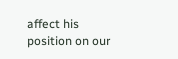affect his position on our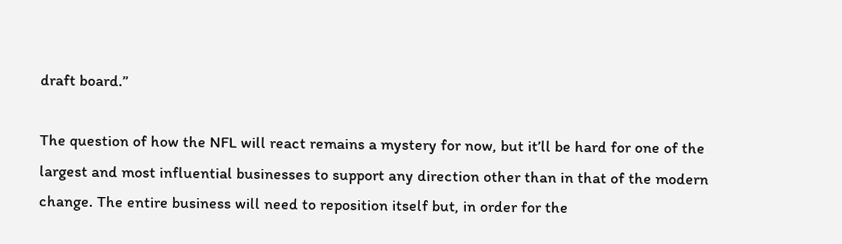draft board.”

The question of how the NFL will react remains a mystery for now, but it’ll be hard for one of the largest and most influential businesses to support any direction other than in that of the modern change. The entire business will need to reposition itself but, in order for the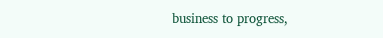business to progress,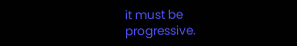it must be progressive.